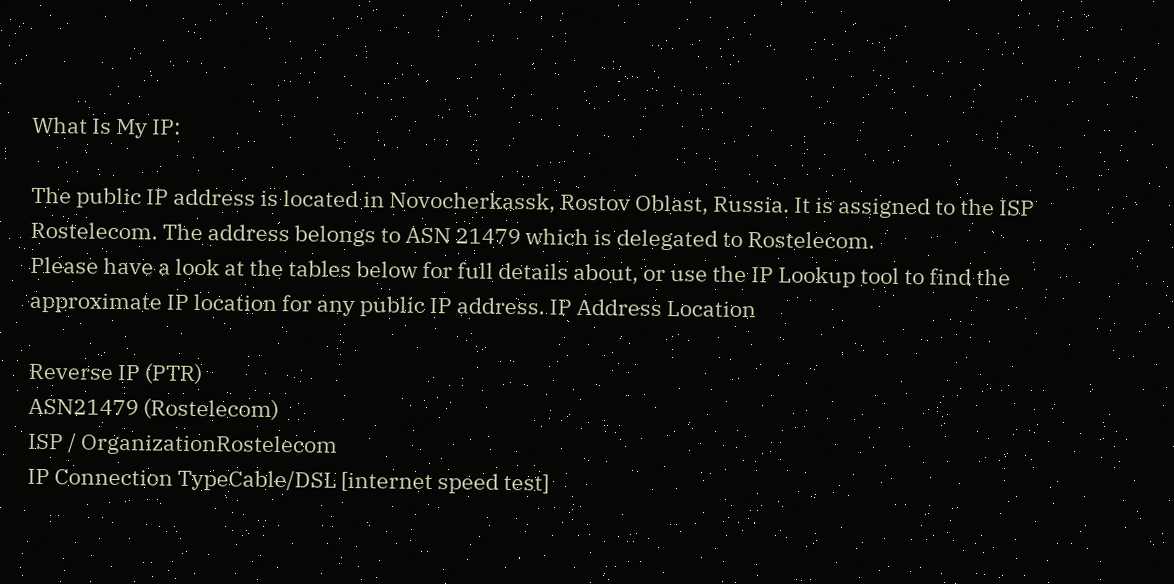What Is My IP:

The public IP address is located in Novocherkassk, Rostov Oblast, Russia. It is assigned to the ISP Rostelecom. The address belongs to ASN 21479 which is delegated to Rostelecom.
Please have a look at the tables below for full details about, or use the IP Lookup tool to find the approximate IP location for any public IP address. IP Address Location

Reverse IP (PTR)
ASN21479 (Rostelecom)
ISP / OrganizationRostelecom
IP Connection TypeCable/DSL [internet speed test]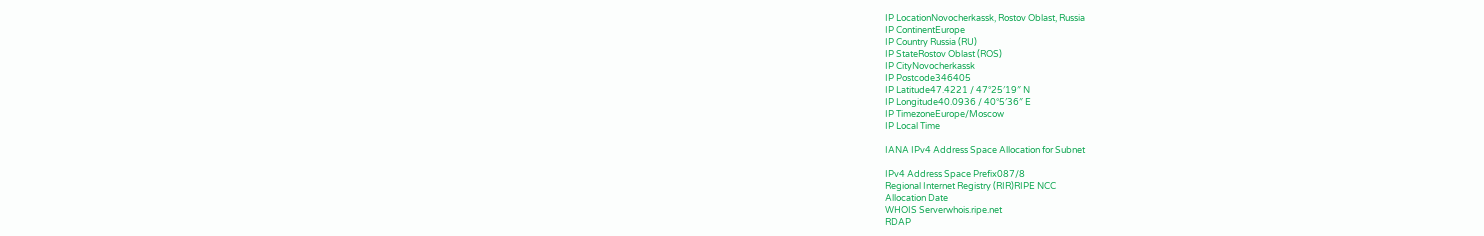IP LocationNovocherkassk, Rostov Oblast, Russia
IP ContinentEurope
IP Country Russia (RU)
IP StateRostov Oblast (ROS)
IP CityNovocherkassk
IP Postcode346405
IP Latitude47.4221 / 47°25′19″ N
IP Longitude40.0936 / 40°5′36″ E
IP TimezoneEurope/Moscow
IP Local Time

IANA IPv4 Address Space Allocation for Subnet

IPv4 Address Space Prefix087/8
Regional Internet Registry (RIR)RIPE NCC
Allocation Date
WHOIS Serverwhois.ripe.net
RDAP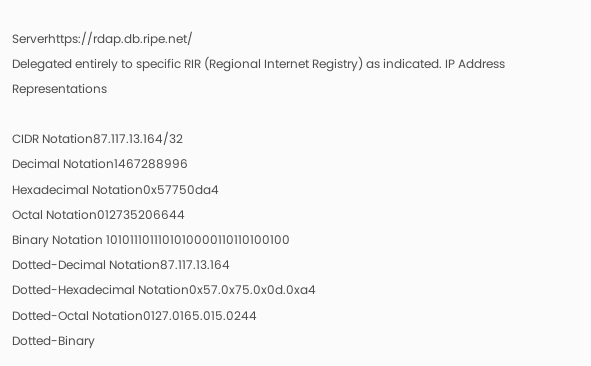Serverhttps://rdap.db.ripe.net/
Delegated entirely to specific RIR (Regional Internet Registry) as indicated. IP Address Representations

CIDR Notation87.117.13.164/32
Decimal Notation1467288996
Hexadecimal Notation0x57750da4
Octal Notation012735206644
Binary Notation 1010111011101010000110110100100
Dotted-Decimal Notation87.117.13.164
Dotted-Hexadecimal Notation0x57.0x75.0x0d.0xa4
Dotted-Octal Notation0127.0165.015.0244
Dotted-Binary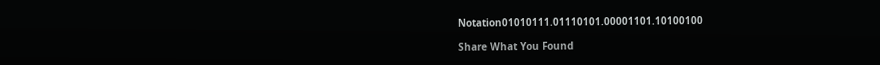Notation01010111.01110101.00001101.10100100

Share What You Found